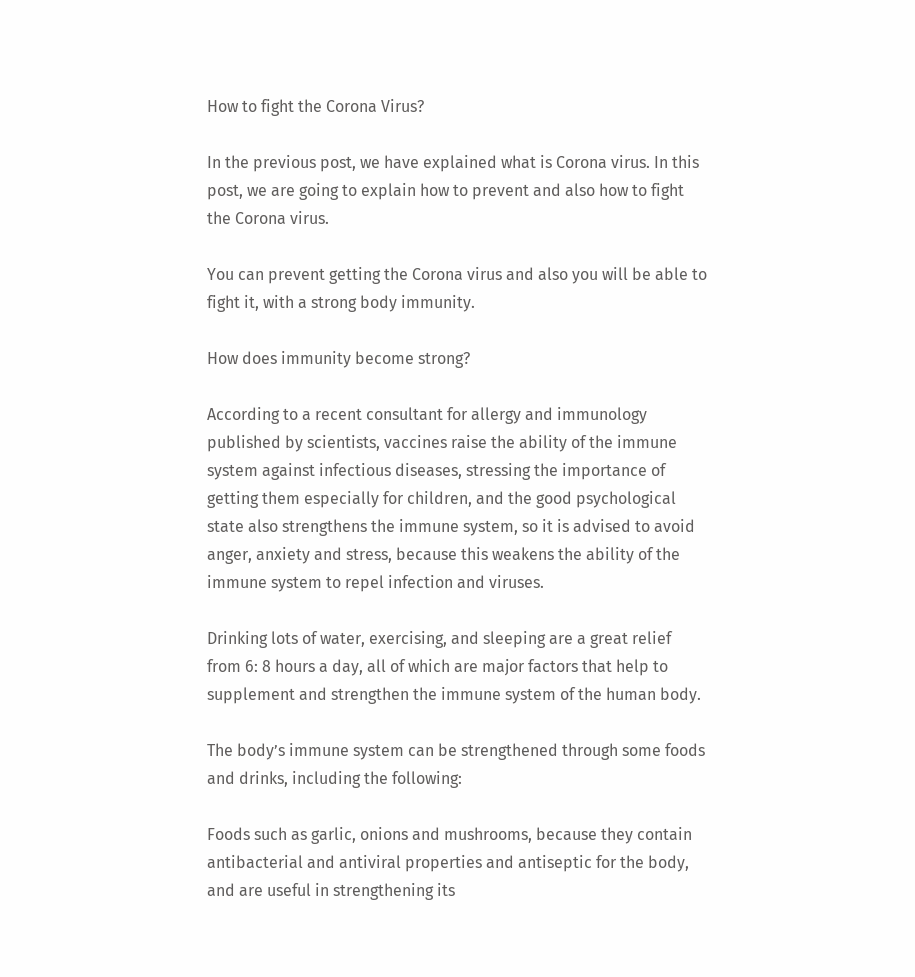How to fight the Corona Virus?

In the previous post, we have explained what is Corona virus. In this post, we are going to explain how to prevent and also how to fight the Corona virus.

You can prevent getting the Corona virus and also you will be able to fight it, with a strong body immunity.

How does immunity become strong?

According to a recent consultant for allergy and immunology published by scientists, vaccines raise the ability of the immune system against infectious diseases, stressing the importance of getting them especially for children, and the good psychological state also strengthens the immune system, so it is advised to avoid anger, anxiety and stress, because this weakens the ability of the immune system to repel infection and viruses.

Drinking lots of water, exercising, and sleeping are a great relief from 6: 8 hours a day, all of which are major factors that help to supplement and strengthen the immune system of the human body.

The body’s immune system can be strengthened through some foods and drinks, including the following:

Foods such as garlic, onions and mushrooms, because they contain antibacterial and antiviral properties and antiseptic for the body, and are useful in strengthening its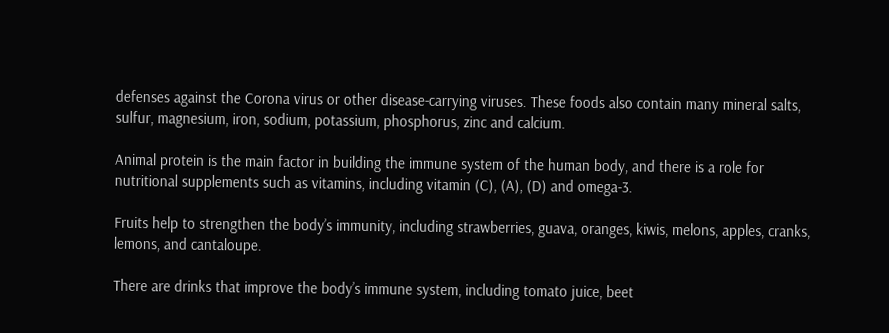defenses against the Corona virus or other disease-carrying viruses. These foods also contain many mineral salts, sulfur, magnesium, iron, sodium, potassium, phosphorus, zinc and calcium.

Animal protein is the main factor in building the immune system of the human body, and there is a role for nutritional supplements such as vitamins, including vitamin (C), (A), (D) and omega-3.

Fruits help to strengthen the body’s immunity, including strawberries, guava, oranges, kiwis, melons, apples, cranks, lemons, and cantaloupe.

There are drinks that improve the body’s immune system, including tomato juice, beet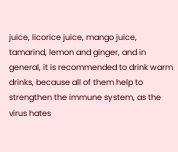juice, licorice juice, mango juice, tamarind, lemon and ginger, and in general, it is recommended to drink warm drinks, because all of them help to strengthen the immune system, as the virus hates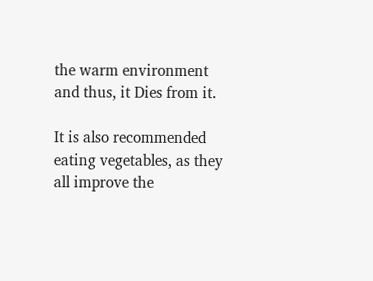the warm environment and thus, it Dies from it.

It is also recommended eating vegetables, as they all improve the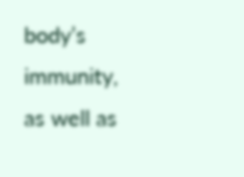body’s immunity, as well as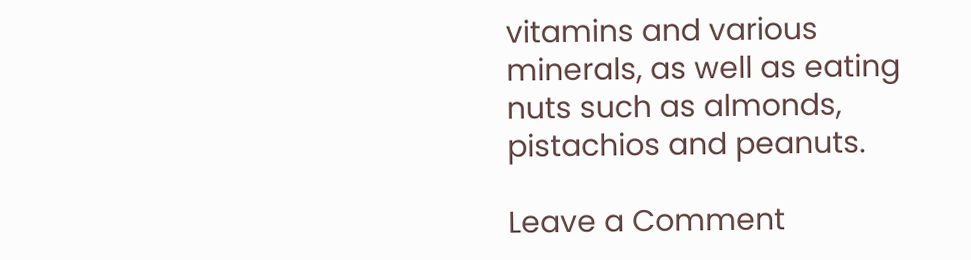vitamins and various minerals, as well as eating nuts such as almonds, pistachios and peanuts.

Leave a Comment